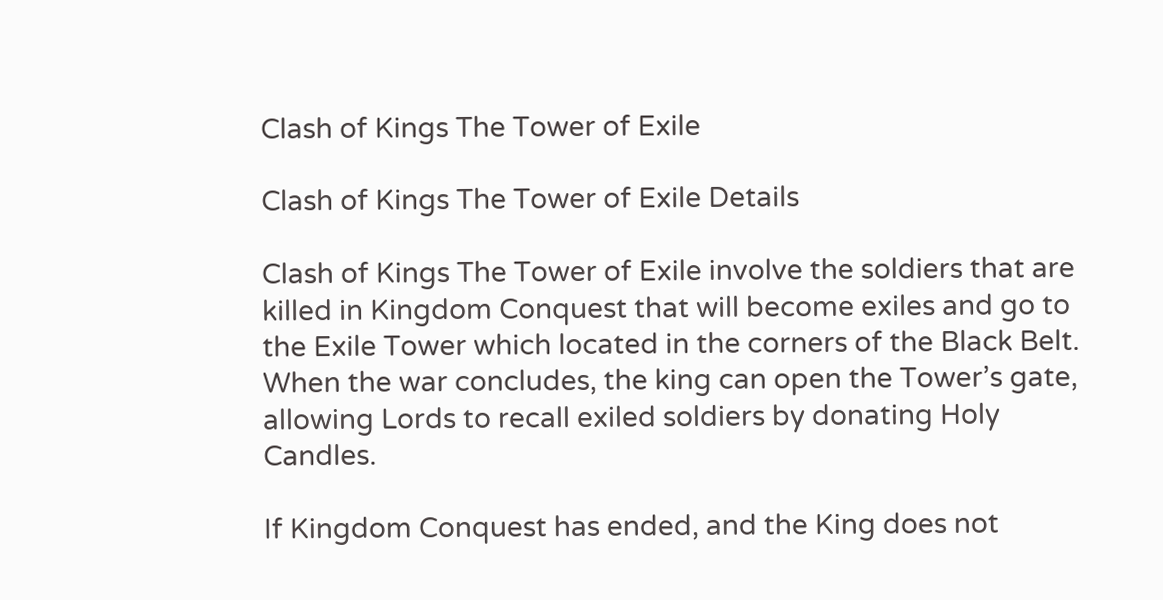Clash of Kings The Tower of Exile

Clash of Kings The Tower of Exile Details

Clash of Kings The Tower of Exile involve the soldiers that are killed in Kingdom Conquest that will become exiles and go to the Exile Tower which located in the corners of the Black Belt. When the war concludes, the king can open the Tower’s gate, allowing Lords to recall exiled soldiers by donating Holy Candles.

If Kingdom Conquest has ended, and the King does not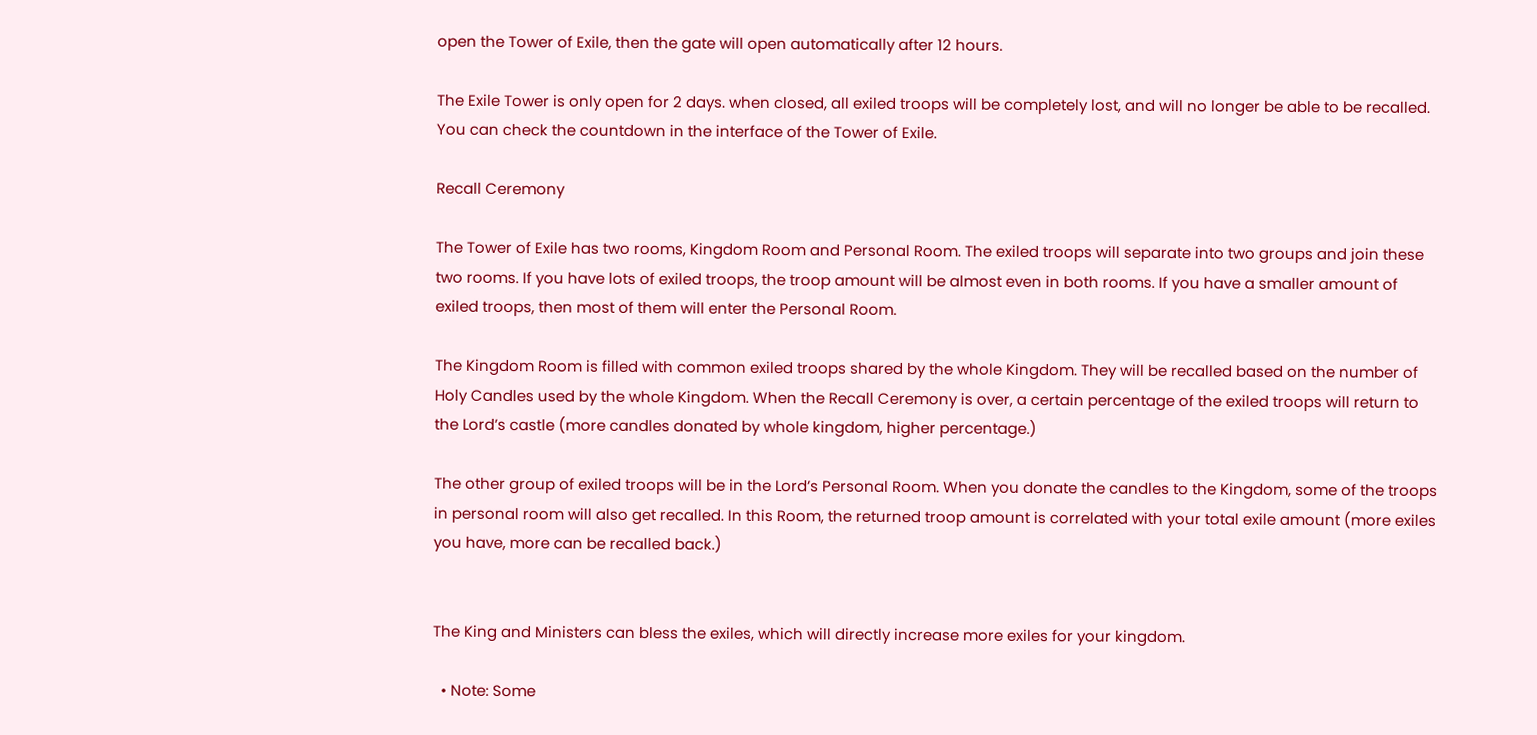open the Tower of Exile, then the gate will open automatically after 12 hours.

The Exile Tower is only open for 2 days. when closed, all exiled troops will be completely lost, and will no longer be able to be recalled. You can check the countdown in the interface of the Tower of Exile.

Recall Ceremony

The Tower of Exile has two rooms, Kingdom Room and Personal Room. The exiled troops will separate into two groups and join these two rooms. If you have lots of exiled troops, the troop amount will be almost even in both rooms. If you have a smaller amount of exiled troops, then most of them will enter the Personal Room.

The Kingdom Room is filled with common exiled troops shared by the whole Kingdom. They will be recalled based on the number of Holy Candles used by the whole Kingdom. When the Recall Ceremony is over, a certain percentage of the exiled troops will return to the Lord’s castle (more candles donated by whole kingdom, higher percentage.)

The other group of exiled troops will be in the Lord’s Personal Room. When you donate the candles to the Kingdom, some of the troops in personal room will also get recalled. In this Room, the returned troop amount is correlated with your total exile amount (more exiles you have, more can be recalled back.)


The King and Ministers can bless the exiles, which will directly increase more exiles for your kingdom.

  • Note: Some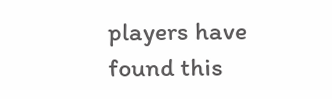players have found this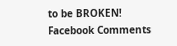to be BROKEN!
Facebook Comments